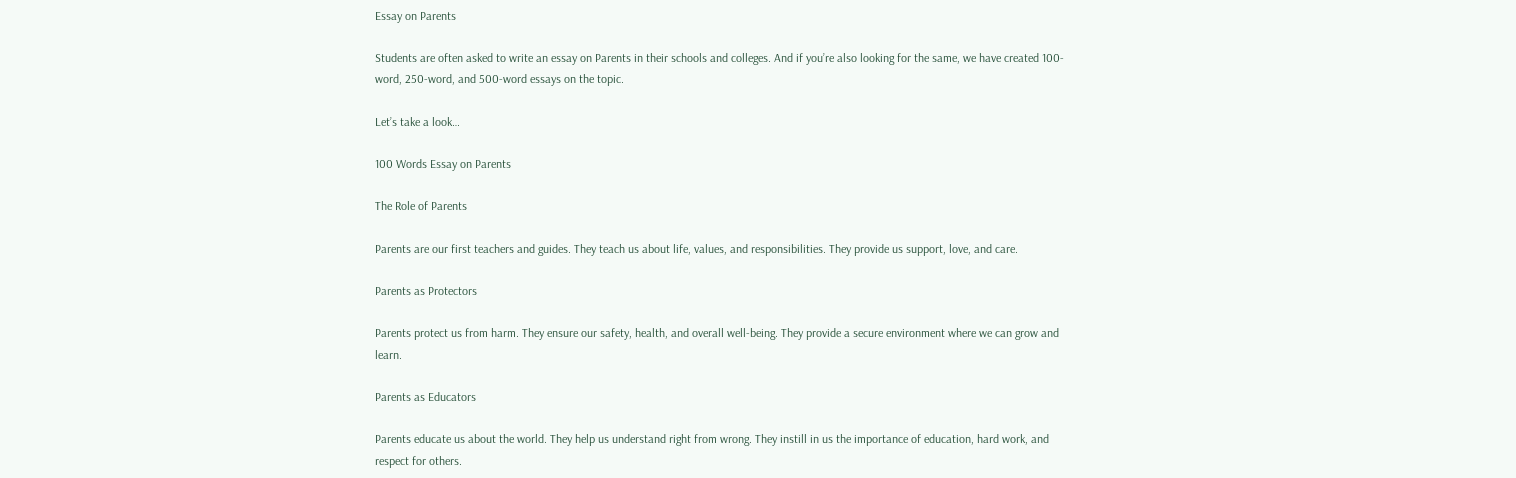Essay on Parents

Students are often asked to write an essay on Parents in their schools and colleges. And if you’re also looking for the same, we have created 100-word, 250-word, and 500-word essays on the topic.

Let’s take a look…

100 Words Essay on Parents

The Role of Parents

Parents are our first teachers and guides. They teach us about life, values, and responsibilities. They provide us support, love, and care.

Parents as Protectors

Parents protect us from harm. They ensure our safety, health, and overall well-being. They provide a secure environment where we can grow and learn.

Parents as Educators

Parents educate us about the world. They help us understand right from wrong. They instill in us the importance of education, hard work, and respect for others.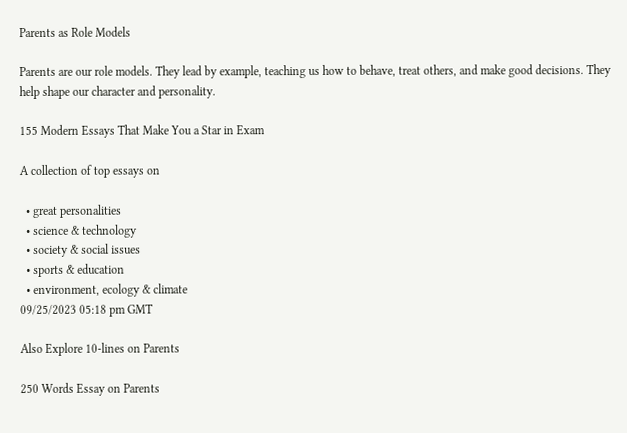Parents as Role Models

Parents are our role models. They lead by example, teaching us how to behave, treat others, and make good decisions. They help shape our character and personality.

155 Modern Essays That Make You a Star in Exam

A collection of top essays on

  • great personalities
  • science & technology
  • society & social issues
  • sports & education
  • environment, ecology & climate
09/25/2023 05:18 pm GMT

Also Explore 10-lines on Parents

250 Words Essay on Parents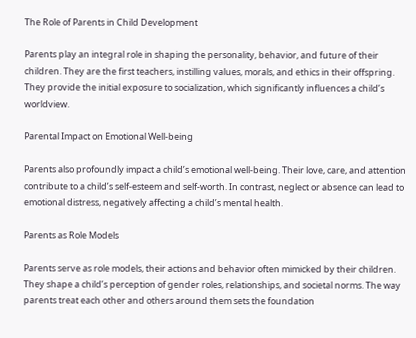The Role of Parents in Child Development

Parents play an integral role in shaping the personality, behavior, and future of their children. They are the first teachers, instilling values, morals, and ethics in their offspring. They provide the initial exposure to socialization, which significantly influences a child’s worldview.

Parental Impact on Emotional Well-being

Parents also profoundly impact a child’s emotional well-being. Their love, care, and attention contribute to a child’s self-esteem and self-worth. In contrast, neglect or absence can lead to emotional distress, negatively affecting a child’s mental health.

Parents as Role Models

Parents serve as role models, their actions and behavior often mimicked by their children. They shape a child’s perception of gender roles, relationships, and societal norms. The way parents treat each other and others around them sets the foundation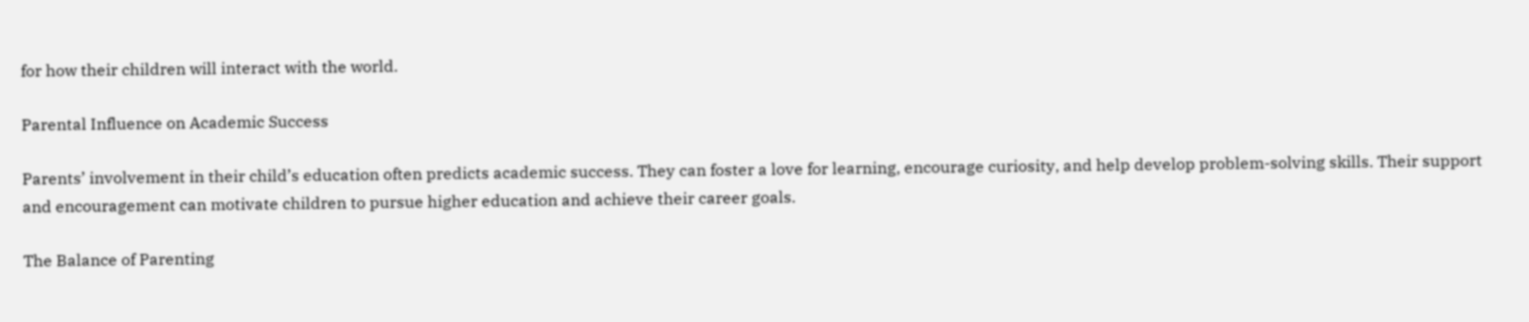for how their children will interact with the world.

Parental Influence on Academic Success

Parents’ involvement in their child’s education often predicts academic success. They can foster a love for learning, encourage curiosity, and help develop problem-solving skills. Their support and encouragement can motivate children to pursue higher education and achieve their career goals.

The Balance of Parenting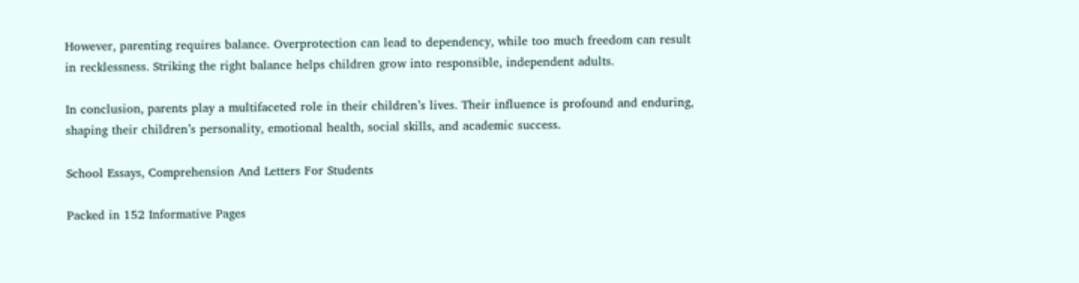However, parenting requires balance. Overprotection can lead to dependency, while too much freedom can result in recklessness. Striking the right balance helps children grow into responsible, independent adults.

In conclusion, parents play a multifaceted role in their children’s lives. Their influence is profound and enduring, shaping their children’s personality, emotional health, social skills, and academic success.

School Essays, Comprehension And Letters For Students

Packed in 152 Informative Pages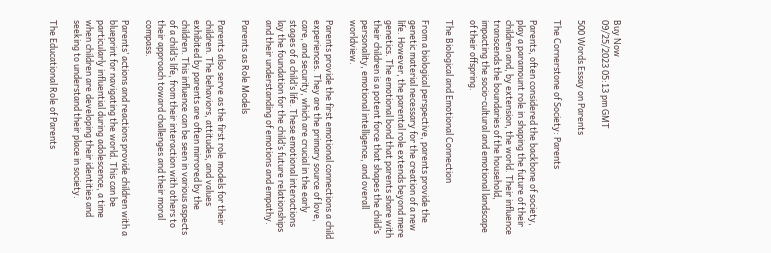Buy Now
09/25/2023 05:13 pm GMT

500 Words Essay on Parents

The Cornerstone of Society: Parents

Parents, often considered the backbone of society, play a paramount role in shaping the future of their children and, by extension, the world. Their influence transcends the boundaries of the household, impacting the socio-cultural and emotional landscape of their offspring.

The Biological and Emotional Connection

From a biological perspective, parents provide the genetic material necessary for the creation of a new life. However, the parental role extends beyond mere genetics. The emotional bond that parents share with their children is a potent force that shapes the child’s personality, emotional intelligence, and overall worldview.

Parents provide the first emotional connections a child experiences. They are the primary source of love, care, and security, which are crucial in the early stages of a child’s life. These emotional interactions lay the foundation for the child’s future relationships and their understanding of emotions and empathy.

Parents as Role Models

Parents also serve as the first role models for their children. The behaviors, attitudes, and values exhibited by parents are often mirrored by the children. This influence can be seen in various aspects of a child’s life, from their interaction with others to their approach toward challenges and their moral compass.

Parents’ actions and reactions provide children with a blueprint for navigating the world. This can be particularly influential during adolescence, a time when children are developing their identities and seeking to understand their place in society.

The Educational Role of Parents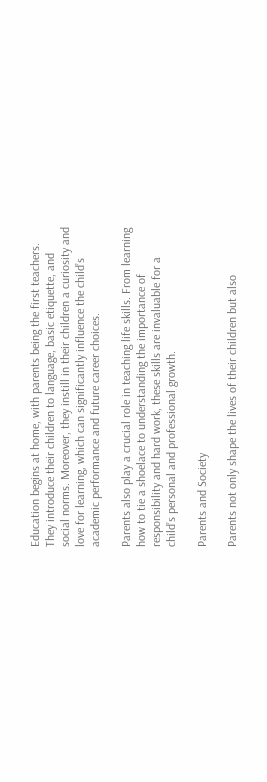Education begins at home, with parents being the first teachers. They introduce their children to language, basic etiquette, and social norms. Moreover, they instill in their children a curiosity and love for learning, which can significantly influence the child’s academic performance and future career choices.

Parents also play a crucial role in teaching life skills. From learning how to tie a shoelace to understanding the importance of responsibility and hard work, these skills are invaluable for a child’s personal and professional growth.

Parents and Society

Parents not only shape the lives of their children but also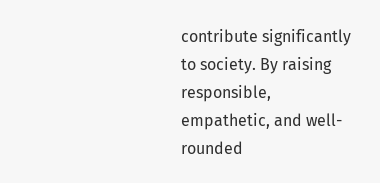contribute significantly to society. By raising responsible, empathetic, and well-rounded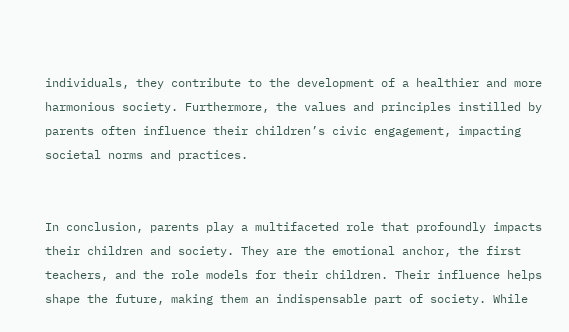individuals, they contribute to the development of a healthier and more harmonious society. Furthermore, the values and principles instilled by parents often influence their children’s civic engagement, impacting societal norms and practices.


In conclusion, parents play a multifaceted role that profoundly impacts their children and society. They are the emotional anchor, the first teachers, and the role models for their children. Their influence helps shape the future, making them an indispensable part of society. While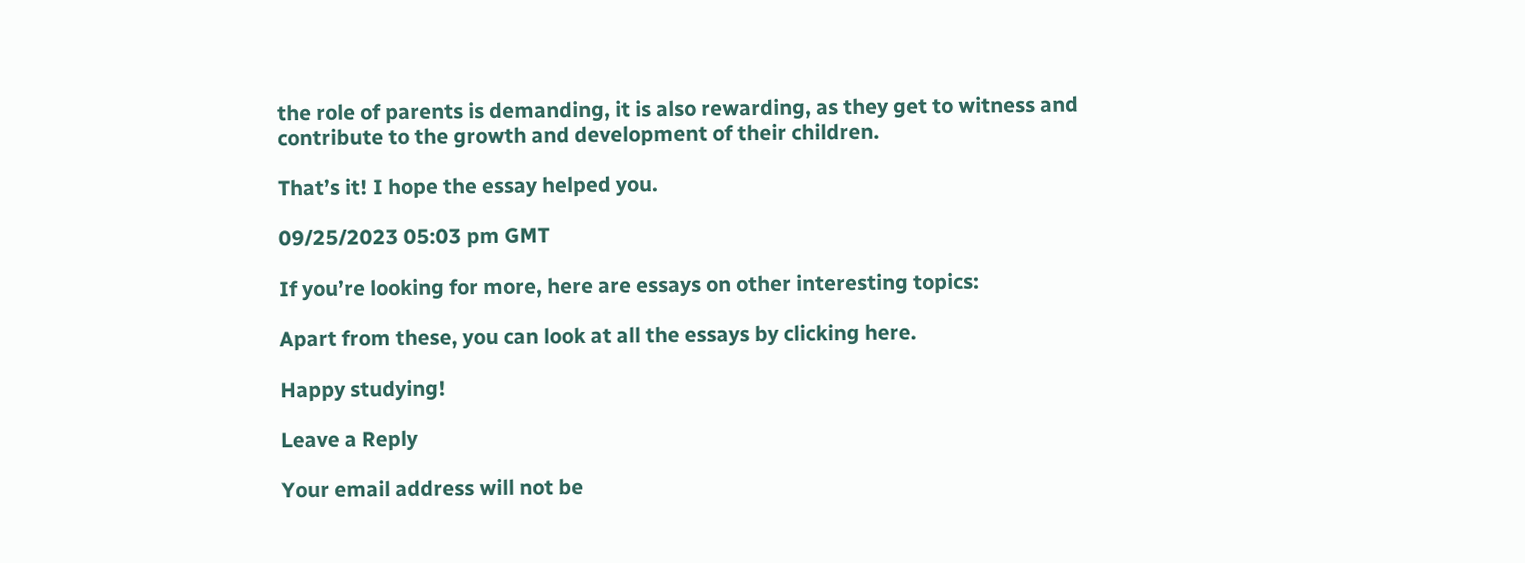the role of parents is demanding, it is also rewarding, as they get to witness and contribute to the growth and development of their children.

That’s it! I hope the essay helped you.

09/25/2023 05:03 pm GMT

If you’re looking for more, here are essays on other interesting topics:

Apart from these, you can look at all the essays by clicking here.

Happy studying!

Leave a Reply

Your email address will not be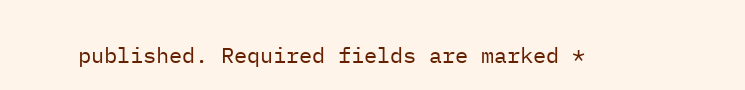published. Required fields are marked *